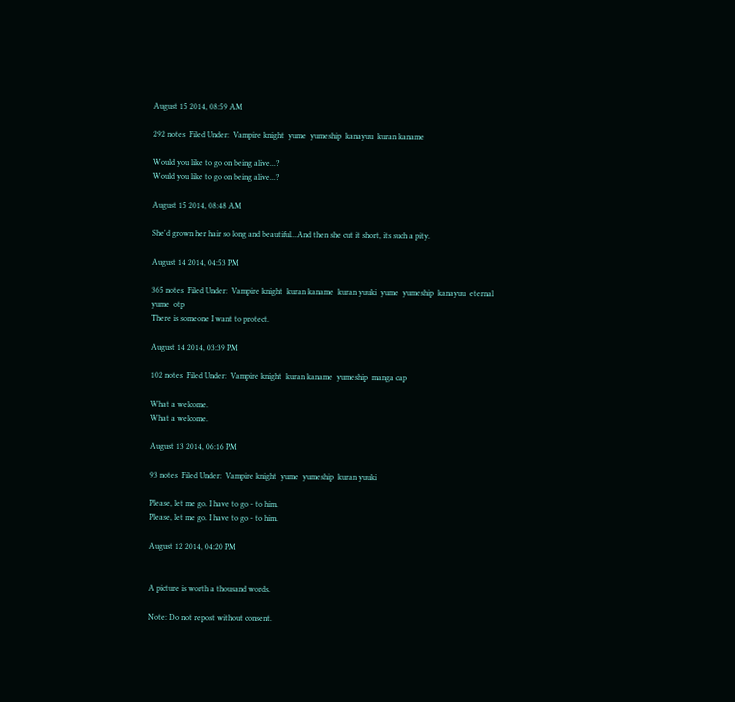August 15 2014, 08:59 AM

292 notes  Filed Under:  Vampire knight  yume  yumeship  kanayuu  kuran kaname

Would you like to go on being alive...?
Would you like to go on being alive...?

August 15 2014, 08:48 AM

She'd grown her hair so long and beautiful...And then she cut it short, its such a pity.

August 14 2014, 04:53 PM

365 notes  Filed Under:  Vampire knight  kuran kaname  kuran yuuki  yume  yumeship  kanayuu  eternal yume  otp
There is someone I want to protect.

August 14 2014, 03:39 PM

102 notes  Filed Under:  Vampire knight  kuran kaname  yumeship  manga cap

What a welcome.
What a welcome.

August 13 2014, 06:16 PM

93 notes  Filed Under:  Vampire knight  yume  yumeship  kuran yuuki

Please, let me go. I have to go - to him.
Please, let me go. I have to go - to him.

August 12 2014, 04:20 PM


A picture is worth a thousand words.

Note: Do not repost without consent.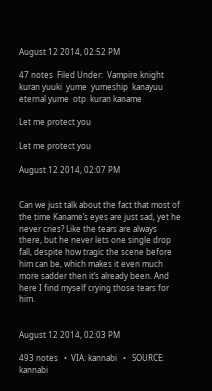August 12 2014, 02:52 PM

47 notes  Filed Under:  Vampire knight  kuran yuuki  yume  yumeship  kanayuu  eternal yume  otp  kuran kaname

Let me protect you

Let me protect you

August 12 2014, 02:07 PM


Can we just talk about the fact that most of the time Kaname’s eyes are just sad, yet he never cries? Like the tears are always there, but he never lets one single drop fall, despite how tragic the scene before him can be, which makes it even much more sadder then it’s already been. And here I find myself crying those tears for him.


August 12 2014, 02:03 PM

493 notes   •  VIA: kannabi   •   SOURCE: kannabi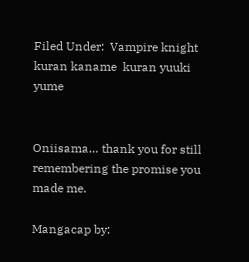Filed Under:  Vampire knight  kuran kaname  kuran yuuki  yume


Oniisama… thank you for still remembering the promise you made me.

Mangacap by: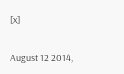[x]

August 12 2014,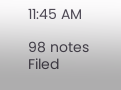11:45 AM

98 notes  Filed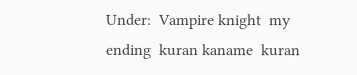Under:  Vampire knight  my ending  kuran kaname  kuran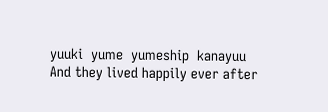yuuki  yume  yumeship  kanayuu
And they lived happily ever after